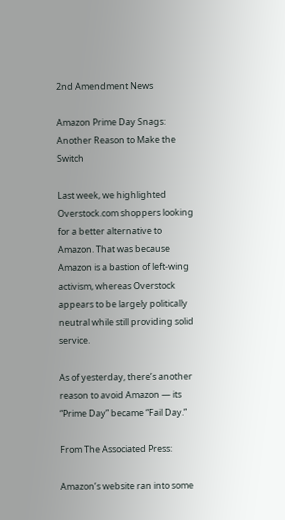2nd Amendment News

Amazon Prime Day Snags: Another Reason to Make the Switch

Last week, we highlighted Overstock.com shoppers looking for a better alternative to Amazon. That was because Amazon is a bastion of left-wing activism, whereas Overstock appears to be largely politically neutral while still providing solid service.

As of yesterday, there’s another reason to avoid Amazon — its “Prime Day” became “Fail Day.”

From The Associated Press:

Amazon’s website ran into some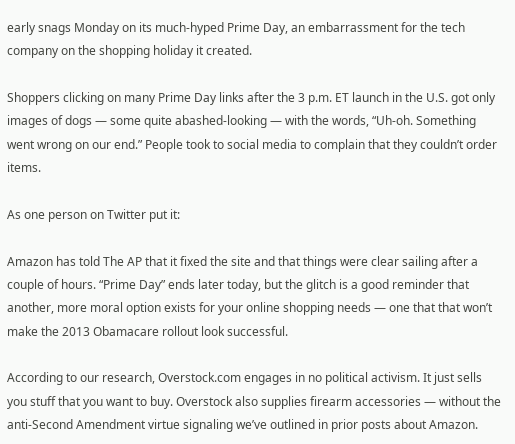early snags Monday on its much-hyped Prime Day, an embarrassment for the tech company on the shopping holiday it created.

Shoppers clicking on many Prime Day links after the 3 p.m. ET launch in the U.S. got only images of dogs — some quite abashed-looking — with the words, “Uh-oh. Something went wrong on our end.” People took to social media to complain that they couldn’t order items.

As one person on Twitter put it:

Amazon has told The AP that it fixed the site and that things were clear sailing after a couple of hours. “Prime Day” ends later today, but the glitch is a good reminder that another, more moral option exists for your online shopping needs — one that that won’t make the 2013 Obamacare rollout look successful.

According to our research, Overstock.com engages in no political activism. It just sells you stuff that you want to buy. Overstock also supplies firearm accessories — without the anti-Second Amendment virtue signaling we’ve outlined in prior posts about Amazon.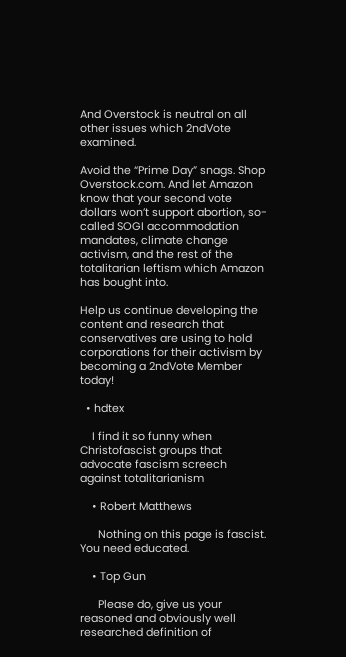And Overstock is neutral on all other issues which 2ndVote examined.

Avoid the “Prime Day” snags. Shop Overstock.com. And let Amazon know that your second vote dollars won’t support abortion, so-called SOGI accommodation mandates, climate change activism, and the rest of the totalitarian leftism which Amazon has bought into.

Help us continue developing the content and research that conservatives are using to hold corporations for their activism by becoming a 2ndVote Member today!

  • hdtex

    I find it so funny when Christofascist groups that advocate fascism screech against totalitarianism

    • Robert Matthews

      Nothing on this page is fascist. You need educated.

    • Top Gun

      Please do, give us your reasoned and obviously well researched definition of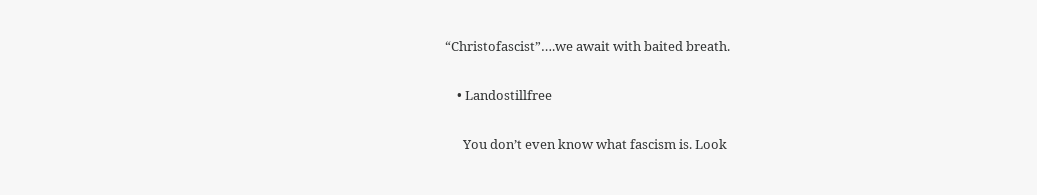“Christofascist”….we await with baited breath.

    • Landostillfree

      You don’t even know what fascism is. Look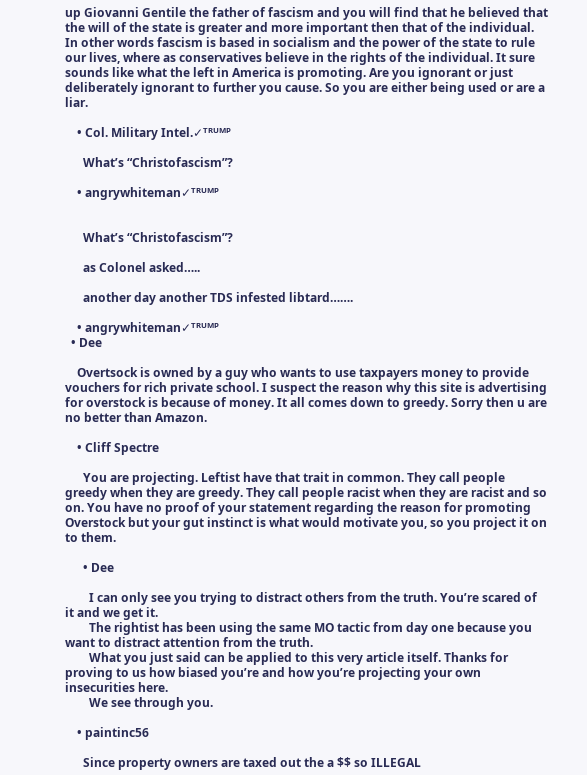up Giovanni Gentile the father of fascism and you will find that he believed that the will of the state is greater and more important then that of the individual. In other words fascism is based in socialism and the power of the state to rule our lives, where as conservatives believe in the rights of the individual. It sure sounds like what the left in America is promoting. Are you ignorant or just deliberately ignorant to further you cause. So you are either being used or are a liar.

    • Col. Military Intel.✓ᵀᴿᵁᴹᴾ

      What’s “Christofascism”?

    • angrywhiteman✓ᵀᴿᵁᴹᴾ


      What’s “Christofascism”?

      as Colonel asked…..

      another day another TDS infested libtard…….

    • angrywhiteman✓ᵀᴿᵁᴹᴾ
  • Dee

    Overtsock is owned by a guy who wants to use taxpayers money to provide vouchers for rich private school. I suspect the reason why this site is advertising for overstock is because of money. It all comes down to greedy. Sorry then u are no better than Amazon.

    • Cliff Spectre

      You are projecting. Leftist have that trait in common. They call people greedy when they are greedy. They call people racist when they are racist and so on. You have no proof of your statement regarding the reason for promoting Overstock but your gut instinct is what would motivate you, so you project it on to them.

      • Dee

        I can only see you trying to distract others from the truth. You’re scared of it and we get it.
        The rightist has been using the same MO tactic from day one because you want to distract attention from the truth.
        What you just said can be applied to this very article itself. Thanks for proving to us how biased you’re and how you’re projecting your own insecurities here.
        We see through you.

    • paintinc56

      Since property owners are taxed out the a $$ so ILLEGAL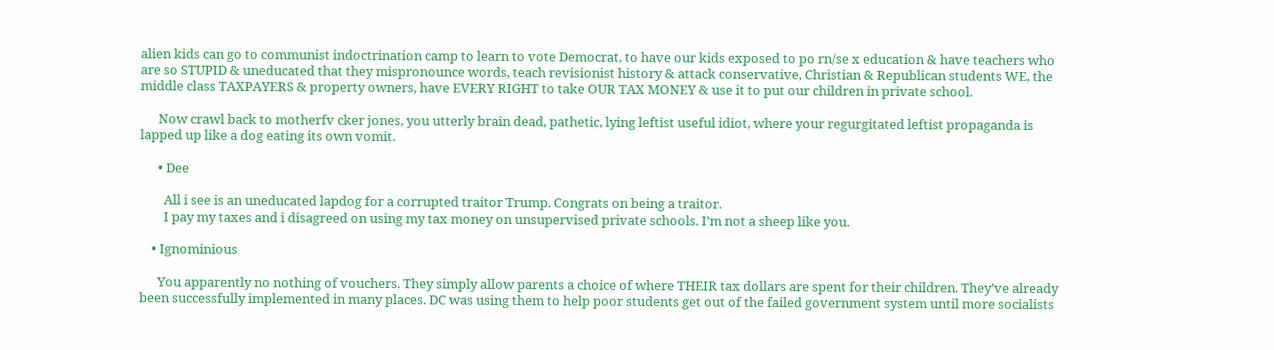alien kids can go to communist indoctrination camp to learn to vote Democrat, to have our kids exposed to po rn/se x education & have teachers who are so STUPID & uneducated that they mispronounce words, teach revisionist history & attack conservative, Christian & Republican students WE, the middle class TAXPAYERS & property owners, have EVERY RIGHT to take OUR TAX MONEY & use it to put our children in private school.

      Now crawl back to motherfv cker jones, you utterly brain dead, pathetic, lying leftist useful idiot, where your regurgitated leftist propaganda is lapped up like a dog eating its own vomit.

      • Dee

        All i see is an uneducated lapdog for a corrupted traitor Trump. Congrats on being a traitor.
        I pay my taxes and i disagreed on using my tax money on unsupervised private schools. I’m not a sheep like you.

    • Ignominious

      You apparently no nothing of vouchers. They simply allow parents a choice of where THEIR tax dollars are spent for their children. They’ve already been successfully implemented in many places. DC was using them to help poor students get out of the failed government system until more socialists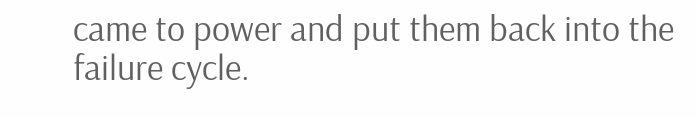came to power and put them back into the failure cycle.